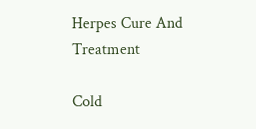Herpes Cure And Treatment

Cold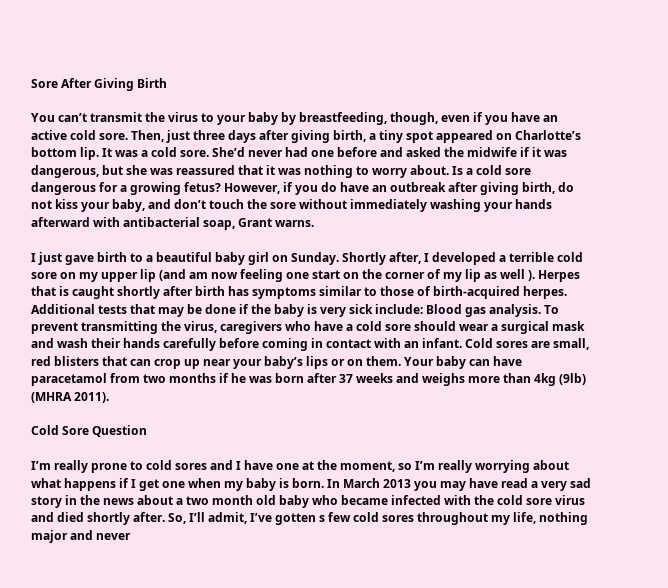Sore After Giving Birth

You can’t transmit the virus to your baby by breastfeeding, though, even if you have an active cold sore. Then, just three days after giving birth, a tiny spot appeared on Charlotte’s bottom lip. It was a cold sore. She’d never had one before and asked the midwife if it was dangerous, but she was reassured that it was nothing to worry about. Is a cold sore dangerous for a growing fetus? However, if you do have an outbreak after giving birth, do not kiss your baby, and don’t touch the sore without immediately washing your hands afterward with antibacterial soap, Grant warns.

I just gave birth to a beautiful baby girl on Sunday. Shortly after, I developed a terrible cold sore on my upper lip (and am now feeling one start on the corner of my lip as well ). Herpes that is caught shortly after birth has symptoms similar to those of birth-acquired herpes. Additional tests that may be done if the baby is very sick include: Blood gas analysis. To prevent transmitting the virus, caregivers who have a cold sore should wear a surgical mask and wash their hands carefully before coming in contact with an infant. Cold sores are small, red blisters that can crop up near your baby’s lips or on them. Your baby can have paracetamol from two months if he was born after 37 weeks and weighs more than 4kg (9lb) (MHRA 2011).

Cold Sore Question

I’m really prone to cold sores and I have one at the moment, so I’m really worrying about what happens if I get one when my baby is born. In March 2013 you may have read a very sad story in the news about a two month old baby who became infected with the cold sore virus and died shortly after. So, I’ll admit, I’ve gotten s few cold sores throughout my life, nothing major and never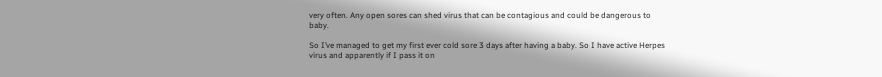very often. Any open sores can shed virus that can be contagious and could be dangerous to baby.

So I’ve managed to get my first ever cold sore 3 days after having a baby. So I have active Herpes virus and apparently if I pass it on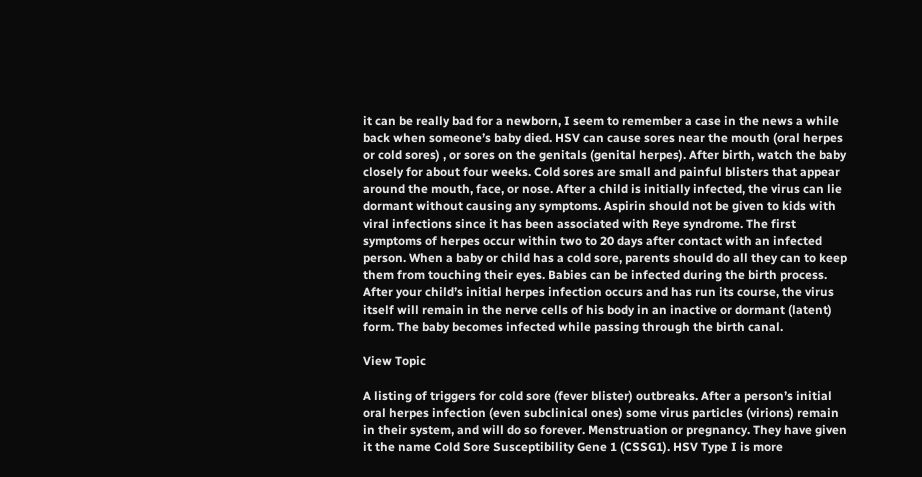it can be really bad for a newborn, I seem to remember a case in the news a while back when someone’s baby died. HSV can cause sores near the mouth (oral herpes or cold sores) , or sores on the genitals (genital herpes). After birth, watch the baby closely for about four weeks. Cold sores are small and painful blisters that appear around the mouth, face, or nose. After a child is initially infected, the virus can lie dormant without causing any symptoms. Aspirin should not be given to kids with viral infections since it has been associated with Reye syndrome. The first symptoms of herpes occur within two to 20 days after contact with an infected person. When a baby or child has a cold sore, parents should do all they can to keep them from touching their eyes. Babies can be infected during the birth process. After your child’s initial herpes infection occurs and has run its course, the virus itself will remain in the nerve cells of his body in an inactive or dormant (latent) form. The baby becomes infected while passing through the birth canal.

View Topic

A listing of triggers for cold sore (fever blister) outbreaks. After a person’s initial oral herpes infection (even subclinical ones) some virus particles (virions) remain in their system, and will do so forever. Menstruation or pregnancy. They have given it the name Cold Sore Susceptibility Gene 1 (CSSG1). HSV Type I is more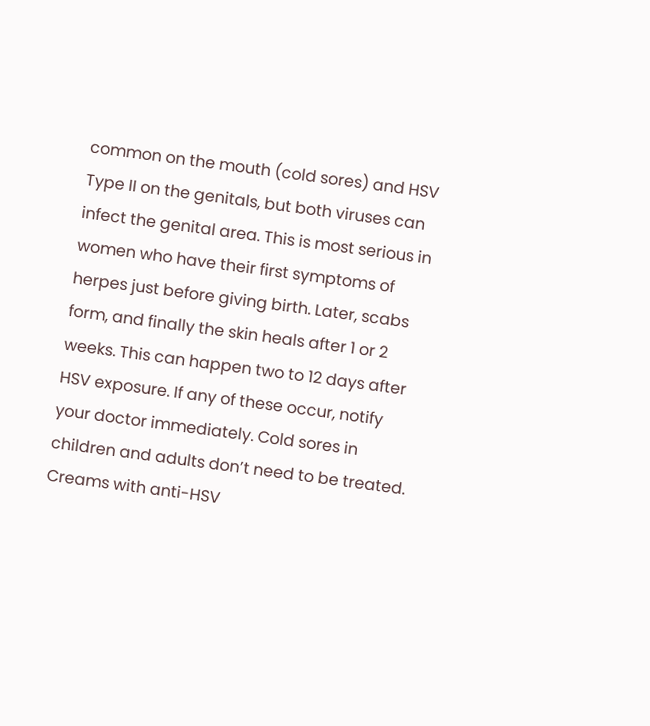common on the mouth (cold sores) and HSV Type II on the genitals, but both viruses can infect the genital area. This is most serious in women who have their first symptoms of herpes just before giving birth. Later, scabs form, and finally the skin heals after 1 or 2 weeks. This can happen two to 12 days after HSV exposure. If any of these occur, notify your doctor immediately. Cold sores in children and adults don’t need to be treated. Creams with anti-HSV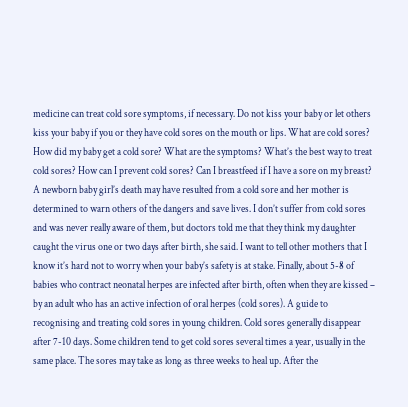medicine can treat cold sore symptoms, if necessary. Do not kiss your baby or let others kiss your baby if you or they have cold sores on the mouth or lips. What are cold sores? How did my baby get a cold sore? What are the symptoms? What’s the best way to treat cold sores? How can I prevent cold sores? Can I breastfeed if I have a sore on my breast? A newborn baby girl’s death may have resulted from a cold sore and her mother is determined to warn others of the dangers and save lives. I don’t suffer from cold sores and was never really aware of them, but doctors told me that they think my daughter caught the virus one or two days after birth, she said. I want to tell other mothers that I know it’s hard not to worry when your baby’s safety is at stake. Finally, about 5-8 of babies who contract neonatal herpes are infected after birth, often when they are kissed – by an adult who has an active infection of oral herpes (cold sores). A guide to recognising and treating cold sores in young children. Cold sores generally disappear after 7-10 days. Some children tend to get cold sores several times a year, usually in the same place. The sores may take as long as three weeks to heal up. After the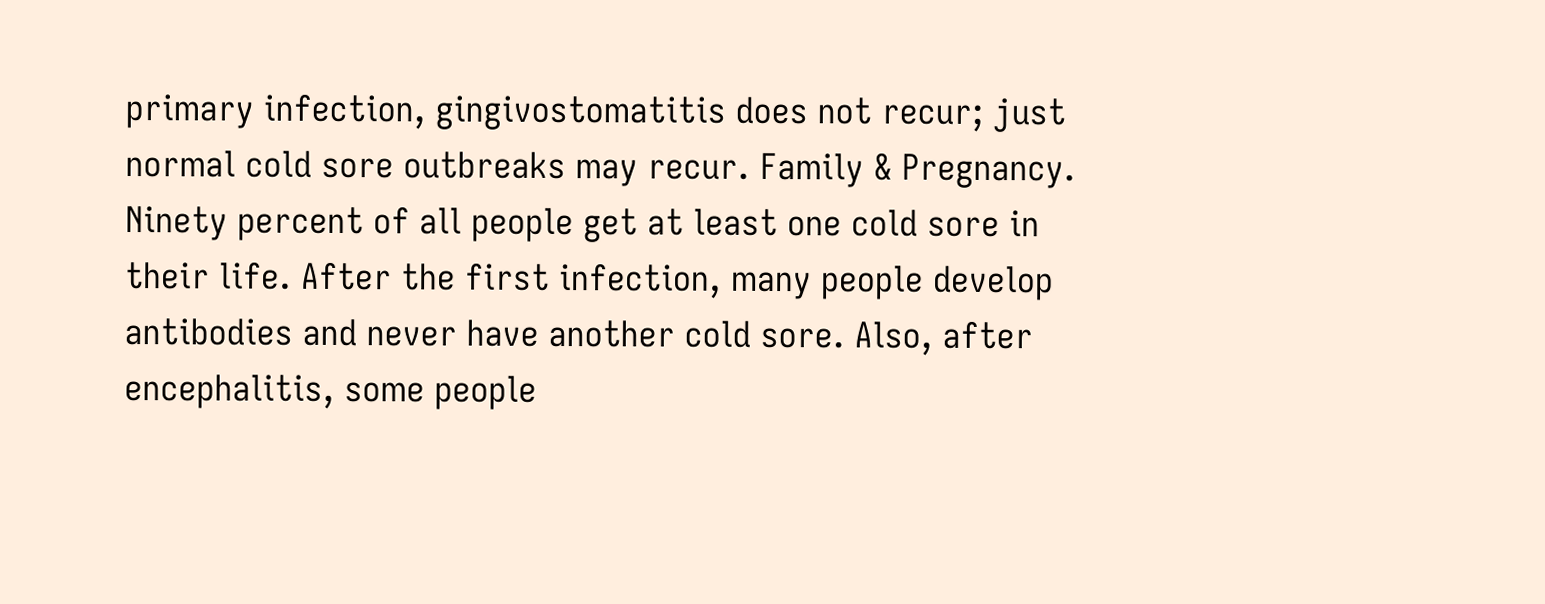primary infection, gingivostomatitis does not recur; just normal cold sore outbreaks may recur. Family & Pregnancy. Ninety percent of all people get at least one cold sore in their life. After the first infection, many people develop antibodies and never have another cold sore. Also, after encephalitis, some people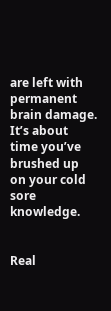are left with permanent brain damage. It’s about time you’ve brushed up on your cold sore knowledge.


Real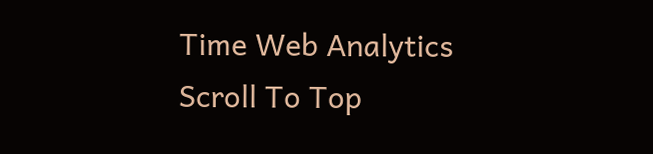Time Web Analytics
Scroll To Top